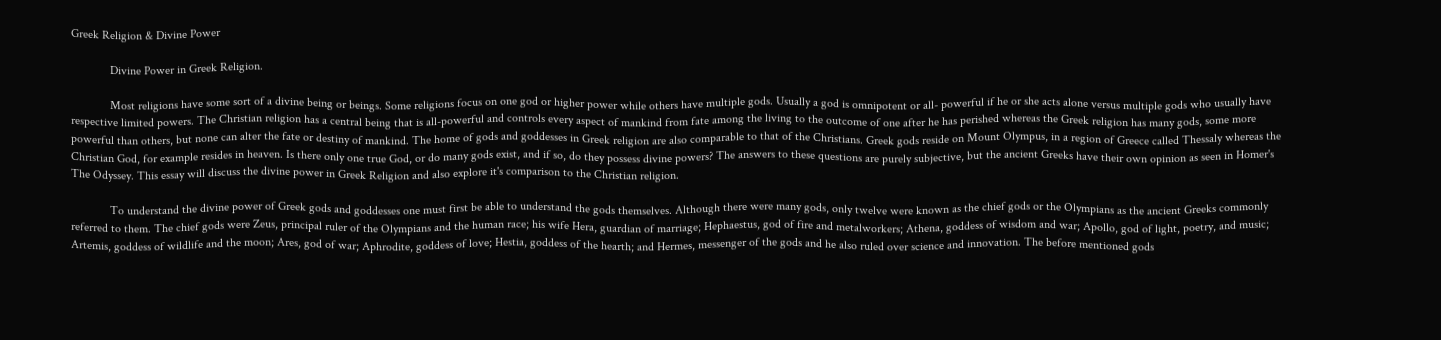Greek Religion & Divine Power

             Divine Power in Greek Religion.

             Most religions have some sort of a divine being or beings. Some religions focus on one god or higher power while others have multiple gods. Usually a god is omnipotent or all- powerful if he or she acts alone versus multiple gods who usually have respective limited powers. The Christian religion has a central being that is all-powerful and controls every aspect of mankind from fate among the living to the outcome of one after he has perished whereas the Greek religion has many gods, some more powerful than others, but none can alter the fate or destiny of mankind. The home of gods and goddesses in Greek religion are also comparable to that of the Christians. Greek gods reside on Mount Olympus, in a region of Greece called Thessaly whereas the Christian God, for example resides in heaven. Is there only one true God, or do many gods exist, and if so, do they possess divine powers? The answers to these questions are purely subjective, but the ancient Greeks have their own opinion as seen in Homer's The Odyssey. This essay will discuss the divine power in Greek Religion and also explore it's comparison to the Christian religion.

             To understand the divine power of Greek gods and goddesses one must first be able to understand the gods themselves. Although there were many gods, only twelve were known as the chief gods or the Olympians as the ancient Greeks commonly referred to them. The chief gods were Zeus, principal ruler of the Olympians and the human race; his wife Hera, guardian of marriage; Hephaestus, god of fire and metalworkers; Athena, goddess of wisdom and war; Apollo, god of light, poetry, and music; Artemis, goddess of wildlife and the moon; Ares, god of war; Aphrodite, goddess of love; Hestia, goddess of the hearth; and Hermes, messenger of the gods and he also ruled over science and innovation. The before mentioned gods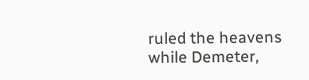ruled the heavens while Demeter,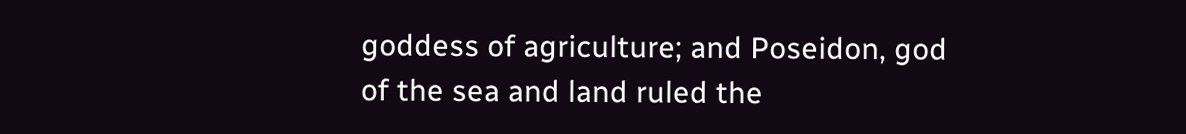goddess of agriculture; and Poseidon, god of the sea and land ruled the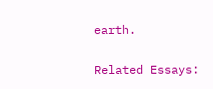earth.

Related Essays: